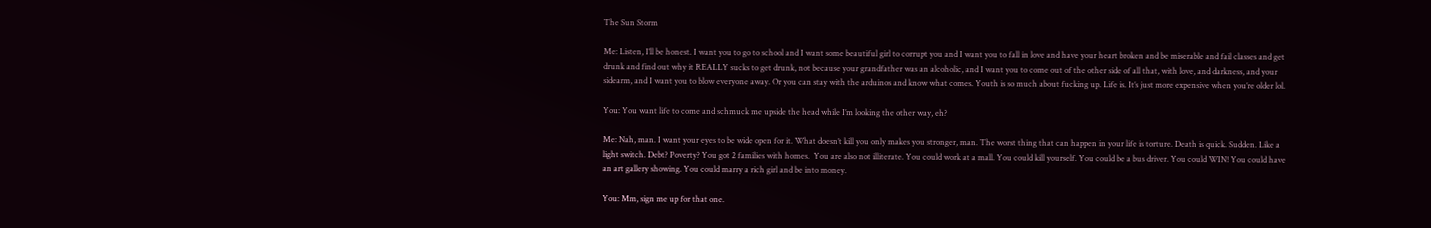The Sun Storm

Me: Listen, I’ll be honest. I want you to go to school and I want some beautiful girl to corrupt you and I want you to fall in love and have your heart broken and be miserable and fail classes and get drunk and find out why it REALLY sucks to get drunk, not because your grandfather was an alcoholic, and I want you to come out of the other side of all that, with love, and darkness, and your sidearm, and I want you to blow everyone away. Or you can stay with the arduinos and know what comes. Youth is so much about fucking up. Life is. It’s just more expensive when you’re older lol.

You: You want life to come and schmuck me upside the head while I’m looking the other way, eh?

Me: Nah, man. I want your eyes to be wide open for it. What doesn’t kill you only makes you stronger, man. The worst thing that can happen in your life is torture. Death is quick. Sudden. Like a light switch. Debt? Poverty? You got 2 families with homes.  You are also not illiterate. You could work at a mall. You could kill yourself. You could be a bus driver. You could WIN! You could have an art gallery showing. You could marry a rich girl and be into money.

You: Mm, sign me up for that one.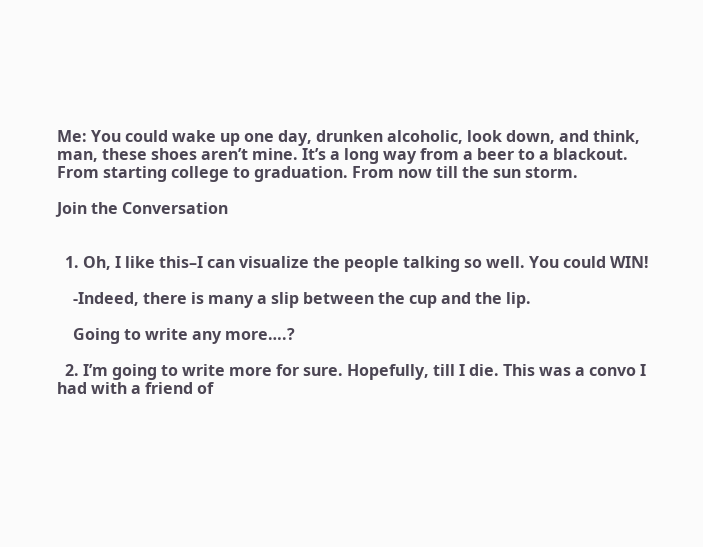Me: You could wake up one day, drunken alcoholic, look down, and think, man, these shoes aren’t mine. It’s a long way from a beer to a blackout. From starting college to graduation. From now till the sun storm.

Join the Conversation


  1. Oh, I like this–I can visualize the people talking so well. You could WIN!

    -Indeed, there is many a slip between the cup and the lip.

    Going to write any more….?

  2. I’m going to write more for sure. Hopefully, till I die. This was a convo I had with a friend of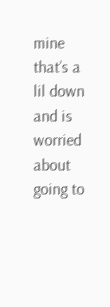mine that’s a lil down and is worried about going to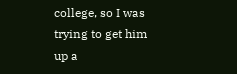college, so I was trying to get him up a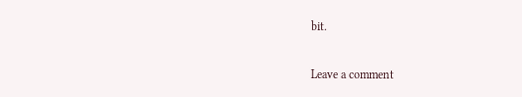bit.

Leave a comment